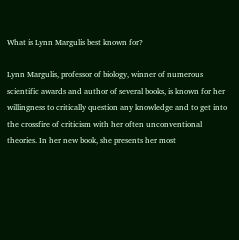What is Lynn Margulis best known for?

Lynn Margulis, professor of biology, winner of numerous scientific awards and author of several books, is known for her willingness to critically question any knowledge and to get into the crossfire of criticism with her often unconventional theories. In her new book, she presents her most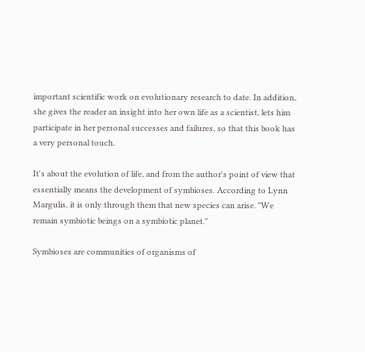important scientific work on evolutionary research to date. In addition, she gives the reader an insight into her own life as a scientist, lets him participate in her personal successes and failures, so that this book has a very personal touch.

It's about the evolution of life, and from the author's point of view that essentially means the development of symbioses. According to Lynn Margulis, it is only through them that new species can arise. "We remain symbiotic beings on a symbiotic planet."

Symbioses are communities of organisms of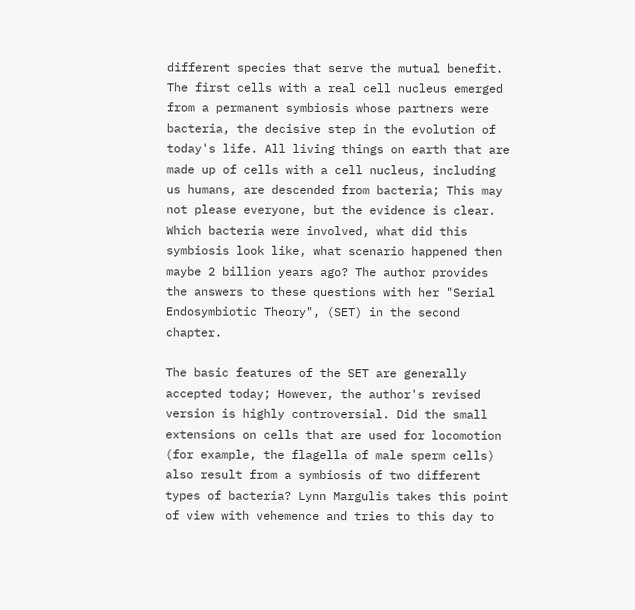different species that serve the mutual benefit. The first cells with a real cell nucleus emerged from a permanent symbiosis whose partners were bacteria, the decisive step in the evolution of today's life. All living things on earth that are made up of cells with a cell nucleus, including us humans, are descended from bacteria; This may not please everyone, but the evidence is clear. Which bacteria were involved, what did this symbiosis look like, what scenario happened then maybe 2 billion years ago? The author provides the answers to these questions with her "Serial Endosymbiotic Theory", (SET) in the second chapter.

The basic features of the SET are generally accepted today; However, the author's revised version is highly controversial. Did the small extensions on cells that are used for locomotion (for example, the flagella of male sperm cells) also result from a symbiosis of two different types of bacteria? Lynn Margulis takes this point of view with vehemence and tries to this day to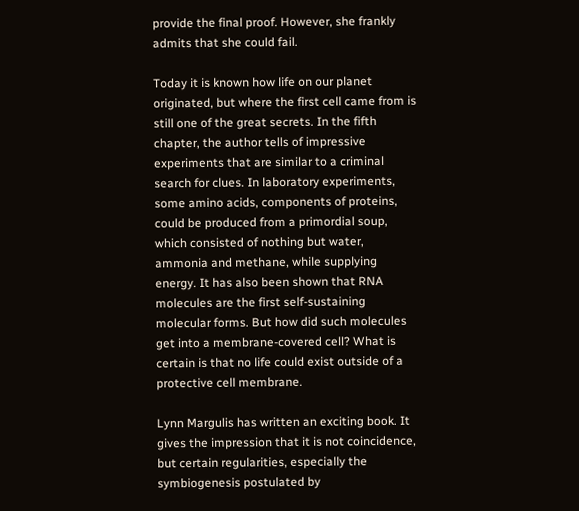provide the final proof. However, she frankly admits that she could fail.

Today it is known how life on our planet originated, but where the first cell came from is still one of the great secrets. In the fifth chapter, the author tells of impressive experiments that are similar to a criminal search for clues. In laboratory experiments, some amino acids, components of proteins, could be produced from a primordial soup, which consisted of nothing but water, ammonia and methane, while supplying energy. It has also been shown that RNA molecules are the first self-sustaining molecular forms. But how did such molecules get into a membrane-covered cell? What is certain is that no life could exist outside of a protective cell membrane.

Lynn Margulis has written an exciting book. It gives the impression that it is not coincidence, but certain regularities, especially the symbiogenesis postulated by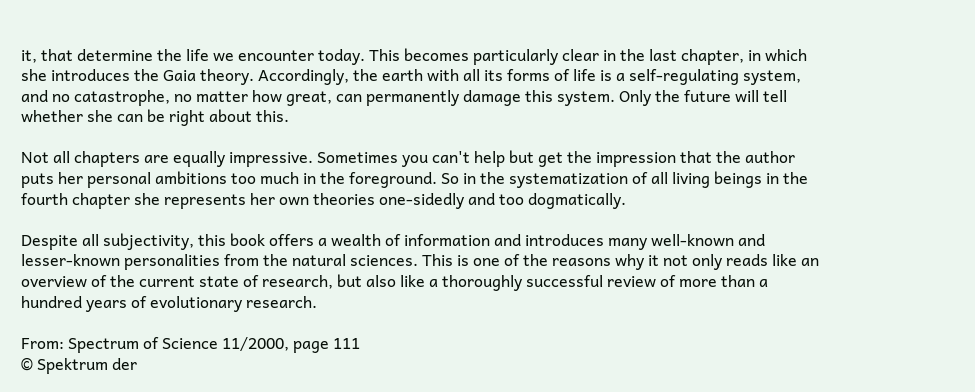it, that determine the life we encounter today. This becomes particularly clear in the last chapter, in which she introduces the Gaia theory. Accordingly, the earth with all its forms of life is a self-regulating system, and no catastrophe, no matter how great, can permanently damage this system. Only the future will tell whether she can be right about this.

Not all chapters are equally impressive. Sometimes you can't help but get the impression that the author puts her personal ambitions too much in the foreground. So in the systematization of all living beings in the fourth chapter she represents her own theories one-sidedly and too dogmatically.

Despite all subjectivity, this book offers a wealth of information and introduces many well-known and lesser-known personalities from the natural sciences. This is one of the reasons why it not only reads like an overview of the current state of research, but also like a thoroughly successful review of more than a hundred years of evolutionary research.

From: Spectrum of Science 11/2000, page 111
© Spektrum der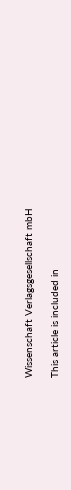Wissenschaft Verlagsgesellschaft mbH

This article is included in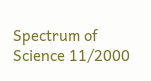Spectrum of Science 11/2000